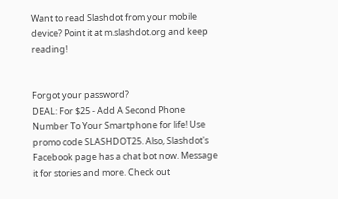Want to read Slashdot from your mobile device? Point it at m.slashdot.org and keep reading!


Forgot your password?
DEAL: For $25 - Add A Second Phone Number To Your Smartphone for life! Use promo code SLASHDOT25. Also, Slashdot's Facebook page has a chat bot now. Message it for stories and more. Check out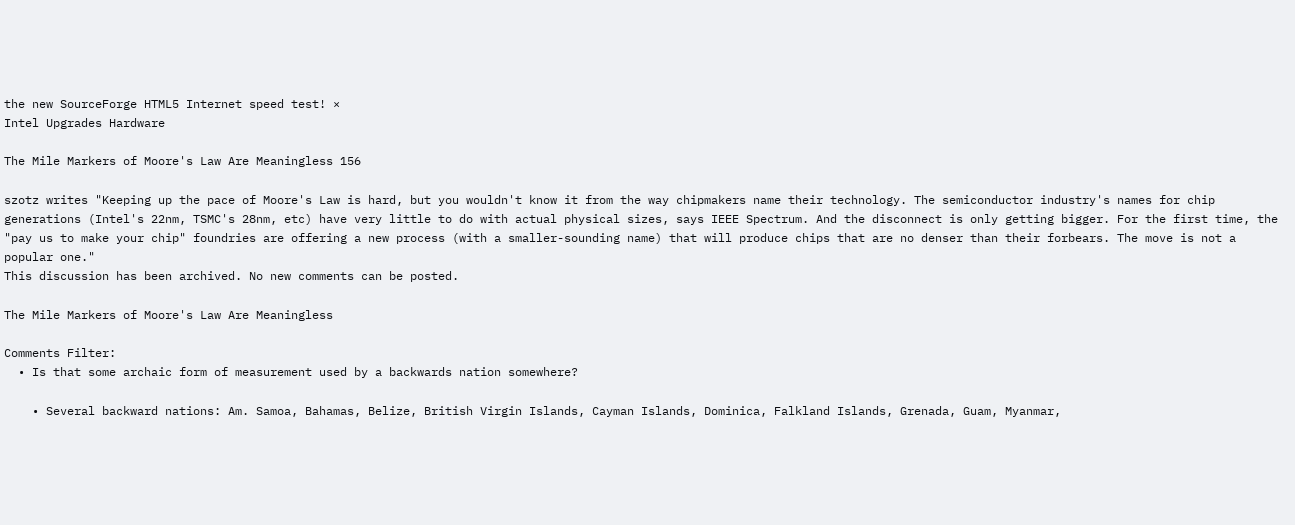the new SourceForge HTML5 Internet speed test! ×
Intel Upgrades Hardware

The Mile Markers of Moore's Law Are Meaningless 156

szotz writes "Keeping up the pace of Moore's Law is hard, but you wouldn't know it from the way chipmakers name their technology. The semiconductor industry's names for chip generations (Intel's 22nm, TSMC's 28nm, etc) have very little to do with actual physical sizes, says IEEE Spectrum. And the disconnect is only getting bigger. For the first time, the "pay us to make your chip" foundries are offering a new process (with a smaller-sounding name) that will produce chips that are no denser than their forbears. The move is not a popular one."
This discussion has been archived. No new comments can be posted.

The Mile Markers of Moore's Law Are Meaningless

Comments Filter:
  • Is that some archaic form of measurement used by a backwards nation somewhere?

    • Several backward nations: Am. Samoa, Bahamas, Belize, British Virgin Islands, Cayman Islands, Dominica, Falkland Islands, Grenada, Guam, Myanmar,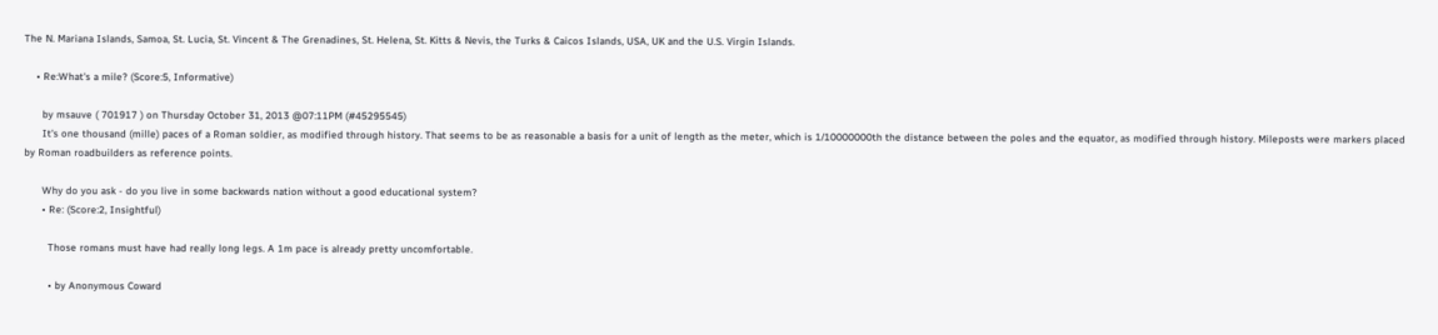The N. Mariana Islands, Samoa, St. Lucia, St. Vincent & The Grenadines, St. Helena, St. Kitts & Nevis, the Turks & Caicos Islands, USA, UK and the U.S. Virgin Islands.

    • Re:What's a mile? (Score:5, Informative)

      by msauve ( 701917 ) on Thursday October 31, 2013 @07:11PM (#45295545)
      It's one thousand (mille) paces of a Roman soldier, as modified through history. That seems to be as reasonable a basis for a unit of length as the meter, which is 1/10000000th the distance between the poles and the equator, as modified through history. Mileposts were markers placed by Roman roadbuilders as reference points.

      Why do you ask - do you live in some backwards nation without a good educational system?
      • Re: (Score:2, Insightful)

        Those romans must have had really long legs. A 1m pace is already pretty uncomfortable.

        • by Anonymous Coward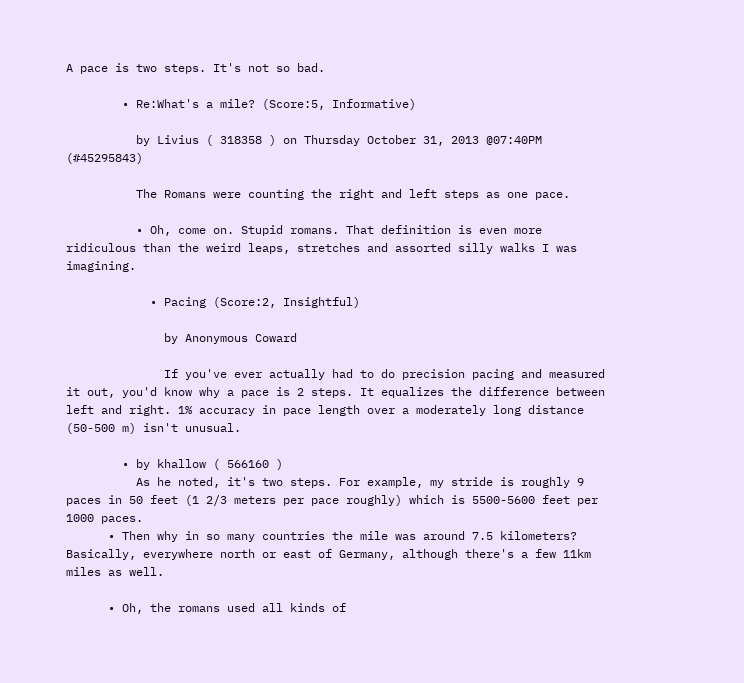A pace is two steps. It's not so bad.

        • Re:What's a mile? (Score:5, Informative)

          by Livius ( 318358 ) on Thursday October 31, 2013 @07:40PM (#45295843)

          The Romans were counting the right and left steps as one pace.

          • Oh, come on. Stupid romans. That definition is even more ridiculous than the weird leaps, stretches and assorted silly walks I was imagining.

            • Pacing (Score:2, Insightful)

              by Anonymous Coward

              If you've ever actually had to do precision pacing and measured it out, you'd know why a pace is 2 steps. It equalizes the difference between left and right. 1% accuracy in pace length over a moderately long distance (50-500 m) isn't unusual.

        • by khallow ( 566160 )
          As he noted, it's two steps. For example, my stride is roughly 9 paces in 50 feet (1 2/3 meters per pace roughly) which is 5500-5600 feet per 1000 paces.
      • Then why in so many countries the mile was around 7.5 kilometers? Basically, everywhere north or east of Germany, although there's a few 11km miles as well.

      • Oh, the romans used all kinds of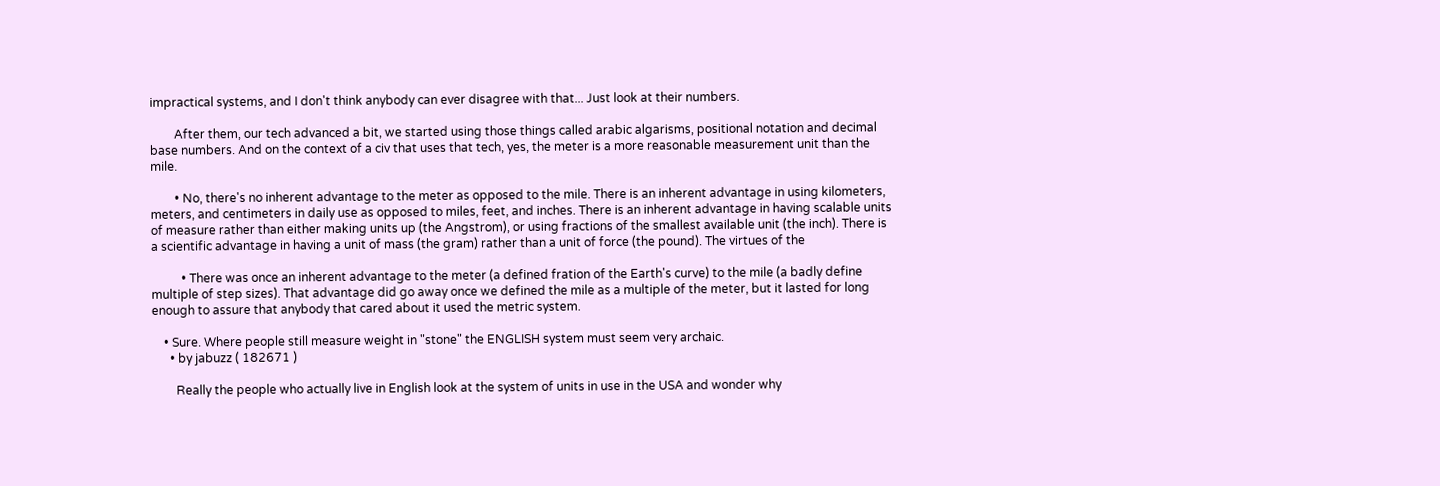impractical systems, and I don't think anybody can ever disagree with that... Just look at their numbers.

        After them, our tech advanced a bit, we started using those things called arabic algarisms, positional notation and decimal base numbers. And on the context of a civ that uses that tech, yes, the meter is a more reasonable measurement unit than the mile.

        • No, there's no inherent advantage to the meter as opposed to the mile. There is an inherent advantage in using kilometers, meters, and centimeters in daily use as opposed to miles, feet, and inches. There is an inherent advantage in having scalable units of measure rather than either making units up (the Angstrom), or using fractions of the smallest available unit (the inch). There is a scientific advantage in having a unit of mass (the gram) rather than a unit of force (the pound). The virtues of the

          • There was once an inherent advantage to the meter (a defined fration of the Earth's curve) to the mile (a badly define multiple of step sizes). That advantage did go away once we defined the mile as a multiple of the meter, but it lasted for long enough to assure that anybody that cared about it used the metric system.

    • Sure. Where people still measure weight in "stone" the ENGLISH system must seem very archaic.
      • by jabuzz ( 182671 )

        Really the people who actually live in English look at the system of units in use in the USA and wonder why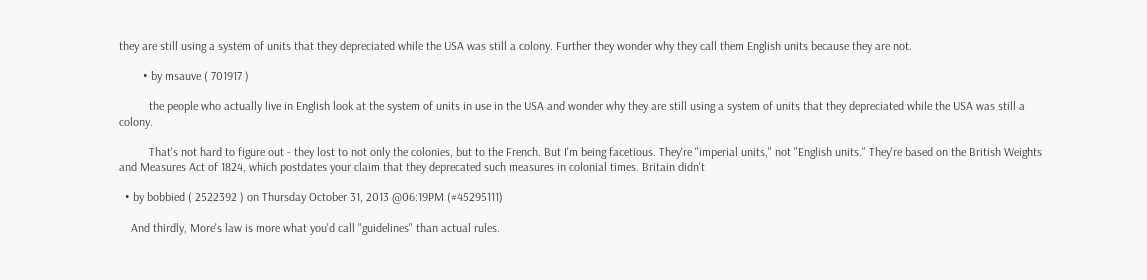they are still using a system of units that they depreciated while the USA was still a colony. Further they wonder why they call them English units because they are not.

        • by msauve ( 701917 )

          the people who actually live in English look at the system of units in use in the USA and wonder why they are still using a system of units that they depreciated while the USA was still a colony.

          That's not hard to figure out - they lost to not only the colonies, but to the French. But I'm being facetious. They're "imperial units," not "English units." They're based on the British Weights and Measures Act of 1824, which postdates your claim that they deprecated such measures in colonial times. Britain didn't

  • by bobbied ( 2522392 ) on Thursday October 31, 2013 @06:19PM (#45295111)

    And thirdly, More's law is more what you'd call "guidelines" than actual rules.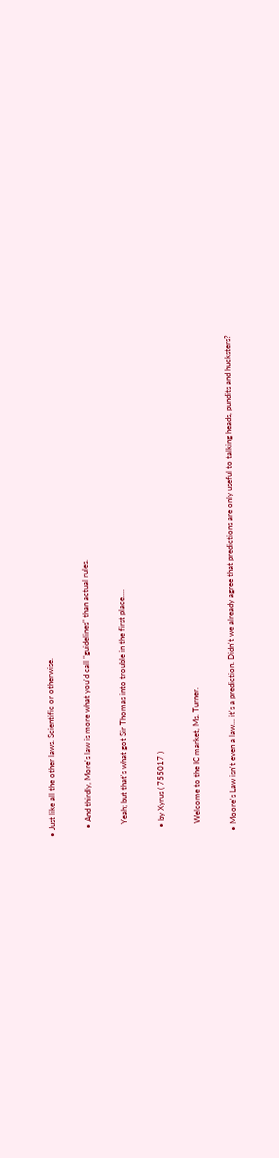• Just like all the other laws. Scientific or otherwise.

    • And thirdly, More's law is more what you'd call "guidelines" than actual rules.

      Yeah; but that's what got Sir Thomas into trouble in the first place....

    • by Xyrus ( 755017 )

      Welcome to the IC market, Ms. Turner.

  • Moore's Law isn't even a law... it's a prediction. Didn't we already agree that predictions are only useful to talking heads, pundits and hucksters?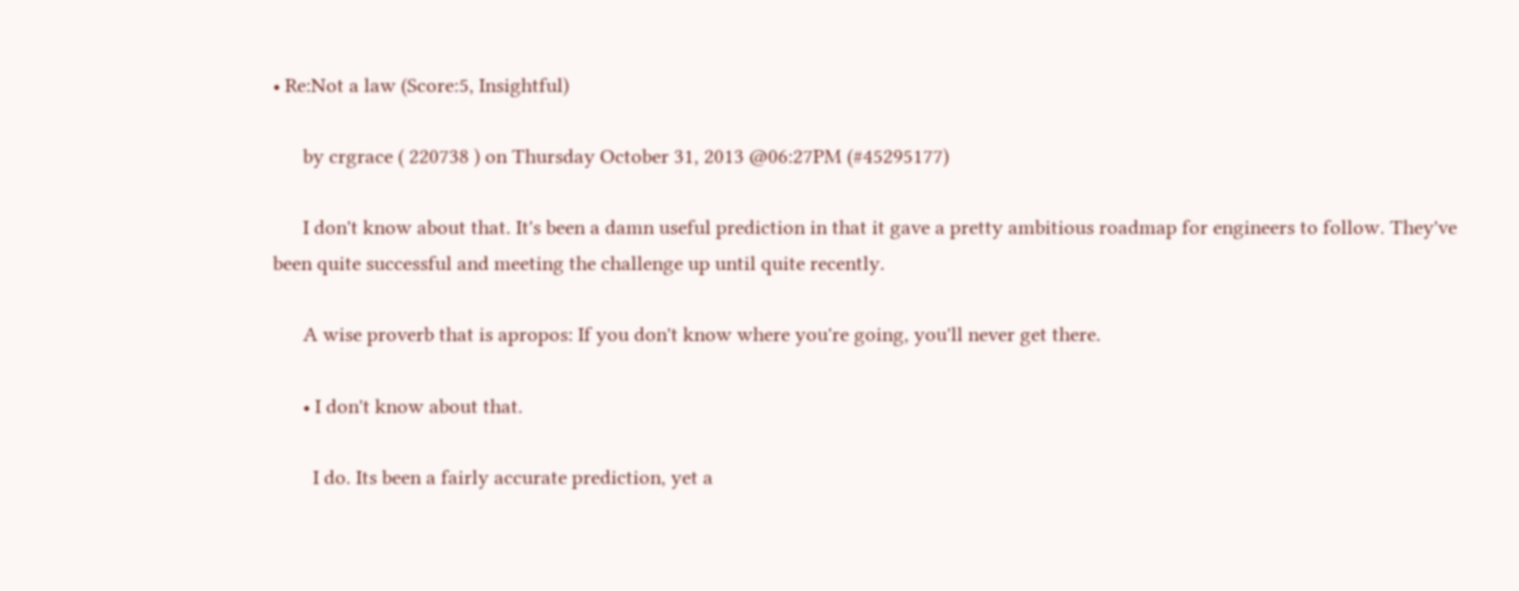• Re:Not a law (Score:5, Insightful)

      by crgrace ( 220738 ) on Thursday October 31, 2013 @06:27PM (#45295177)

      I don't know about that. It's been a damn useful prediction in that it gave a pretty ambitious roadmap for engineers to follow. They've been quite successful and meeting the challenge up until quite recently.

      A wise proverb that is apropos: If you don't know where you're going, you'll never get there.

      • I don't know about that.

        I do. Its been a fairly accurate prediction, yet a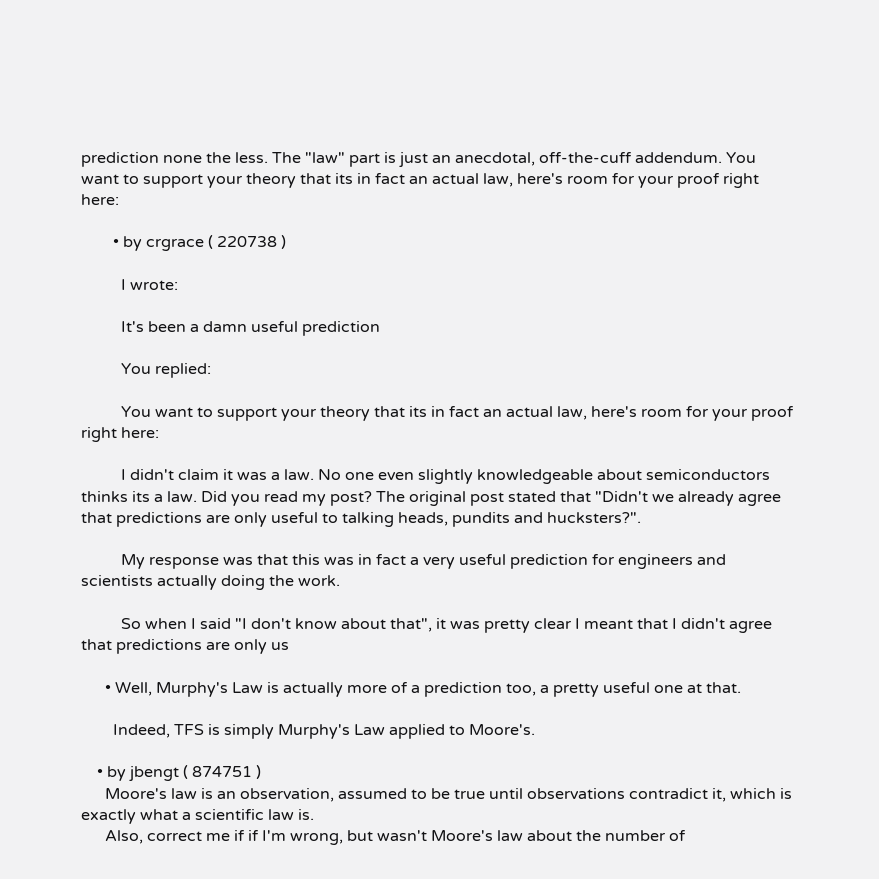prediction none the less. The "law" part is just an anecdotal, off-the-cuff addendum. You want to support your theory that its in fact an actual law, here's room for your proof right here:

        • by crgrace ( 220738 )

          I wrote:

          It's been a damn useful prediction

          You replied:

          You want to support your theory that its in fact an actual law, here's room for your proof right here:

          I didn't claim it was a law. No one even slightly knowledgeable about semiconductors thinks its a law. Did you read my post? The original post stated that "Didn't we already agree that predictions are only useful to talking heads, pundits and hucksters?".

          My response was that this was in fact a very useful prediction for engineers and scientists actually doing the work.

          So when I said "I don't know about that", it was pretty clear I meant that I didn't agree that predictions are only us

      • Well, Murphy's Law is actually more of a prediction too, a pretty useful one at that.

        Indeed, TFS is simply Murphy's Law applied to Moore's.

    • by jbengt ( 874751 )
      Moore's law is an observation, assumed to be true until observations contradict it, which is exactly what a scientific law is.
      Also, correct me if if I'm wrong, but wasn't Moore's law about the number of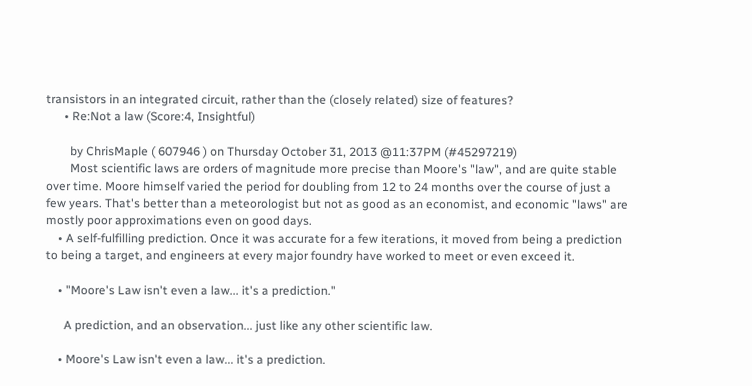transistors in an integrated circuit, rather than the (closely related) size of features?
      • Re:Not a law (Score:4, Insightful)

        by ChrisMaple ( 607946 ) on Thursday October 31, 2013 @11:37PM (#45297219)
        Most scientific laws are orders of magnitude more precise than Moore's "law", and are quite stable over time. Moore himself varied the period for doubling from 12 to 24 months over the course of just a few years. That's better than a meteorologist but not as good as an economist, and economic "laws" are mostly poor approximations even on good days.
    • A self-fulfilling prediction. Once it was accurate for a few iterations, it moved from being a prediction to being a target, and engineers at every major foundry have worked to meet or even exceed it.

    • "Moore's Law isn't even a law... it's a prediction."

      A prediction, and an observation... just like any other scientific law.

    • Moore's Law isn't even a law... it's a prediction.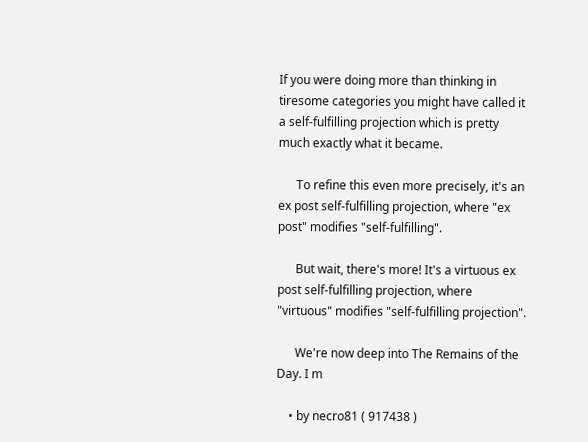If you were doing more than thinking in tiresome categories you might have called it a self-fulfilling projection which is pretty much exactly what it became.

      To refine this even more precisely, it's an ex post self-fulfilling projection, where "ex post" modifies "self-fulfilling".

      But wait, there's more! It's a virtuous ex post self-fulfilling projection, where "virtuous" modifies "self-fulfilling projection".

      We're now deep into The Remains of the Day. I m

    • by necro81 ( 917438 )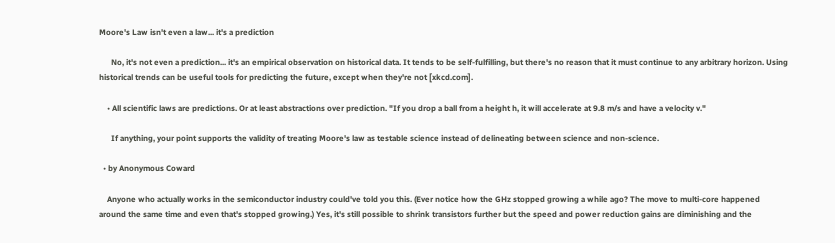Moore's Law isn't even a law... it's a prediction

      No, it's not even a prediction... it's an empirical observation on historical data. It tends to be self-fulfilling, but there's no reason that it must continue to any arbitrary horizon. Using historical trends can be useful tools for predicting the future, except when they're not [xkcd.com].

    • All scientific laws are predictions. Or at least abstractions over prediction. "If you drop a ball from a height h, it will accelerate at 9.8 m/s and have a velocity v."

      If anything, your point supports the validity of treating Moore's law as testable science instead of delineating between science and non-science.

  • by Anonymous Coward

    Anyone who actually works in the semiconductor industry could've told you this. (Ever notice how the GHz stopped growing a while ago? The move to multi-core happened around the same time and even that's stopped growing.) Yes, it's still possible to shrink transistors further but the speed and power reduction gains are diminishing and the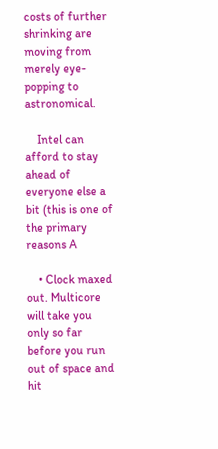costs of further shrinking are moving from merely eye-popping to astronomical.

    Intel can afford to stay ahead of everyone else a bit (this is one of the primary reasons A

    • Clock maxed out. Multicore will take you only so far before you run out of space and hit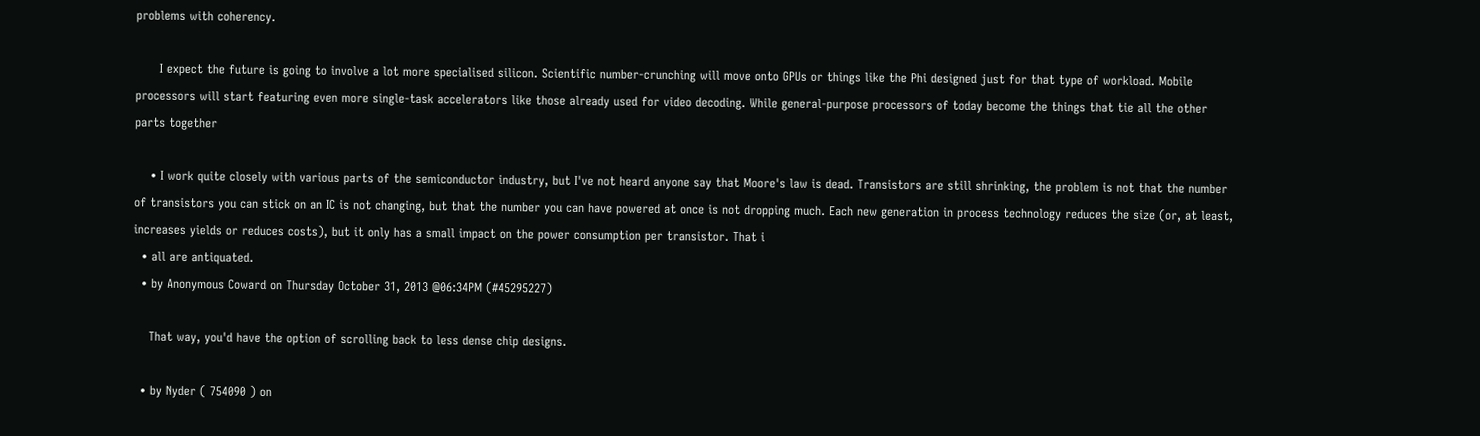problems with coherency.

      I expect the future is going to involve a lot more specialised silicon. Scientific number-crunching will move onto GPUs or things like the Phi designed just for that type of workload. Mobile processors will start featuring even more single-task accelerators like those already used for video decoding. While general-purpose processors of today become the things that tie all the other parts together

    • I work quite closely with various parts of the semiconductor industry, but I've not heard anyone say that Moore's law is dead. Transistors are still shrinking, the problem is not that the number of transistors you can stick on an IC is not changing, but that the number you can have powered at once is not dropping much. Each new generation in process technology reduces the size (or, at least, increases yields or reduces costs), but it only has a small impact on the power consumption per transistor. That i
  • all are antiquated.
  • by Anonymous Coward on Thursday October 31, 2013 @06:34PM (#45295227)

    That way, you'd have the option of scrolling back to less dense chip designs.

  • by Nyder ( 754090 ) on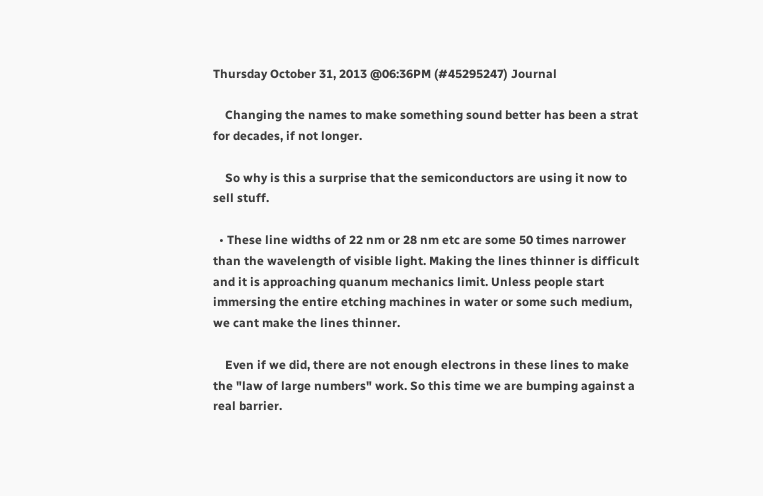Thursday October 31, 2013 @06:36PM (#45295247) Journal

    Changing the names to make something sound better has been a strat for decades, if not longer.

    So why is this a surprise that the semiconductors are using it now to sell stuff.

  • These line widths of 22 nm or 28 nm etc are some 50 times narrower than the wavelength of visible light. Making the lines thinner is difficult and it is approaching quanum mechanics limit. Unless people start immersing the entire etching machines in water or some such medium, we cant make the lines thinner.

    Even if we did, there are not enough electrons in these lines to make the "law of large numbers" work. So this time we are bumping against a real barrier.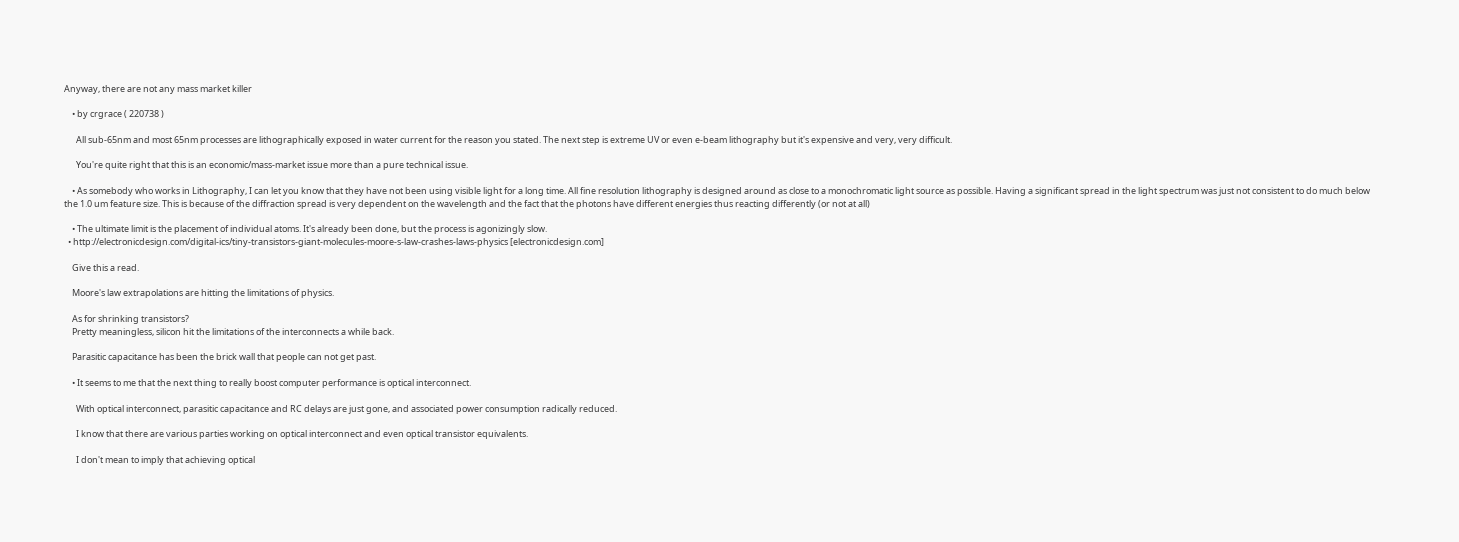Anyway, there are not any mass market killer

    • by crgrace ( 220738 )

      All sub-65nm and most 65nm processes are lithographically exposed in water current for the reason you stated. The next step is extreme UV or even e-beam lithography but it's expensive and very, very difficult.

      You're quite right that this is an economic/mass-market issue more than a pure technical issue.

    • As somebody who works in Lithography, I can let you know that they have not been using visible light for a long time. All fine resolution lithography is designed around as close to a monochromatic light source as possible. Having a significant spread in the light spectrum was just not consistent to do much below the 1.0 um feature size. This is because of the diffraction spread is very dependent on the wavelength and the fact that the photons have different energies thus reacting differently (or not at all)

    • The ultimate limit is the placement of individual atoms. It's already been done, but the process is agonizingly slow.
  • http://electronicdesign.com/digital-ics/tiny-transistors-giant-molecules-moore-s-law-crashes-laws-physics [electronicdesign.com]

    Give this a read.

    Moore's law extrapolations are hitting the limitations of physics.

    As for shrinking transistors?
    Pretty meaningless, silicon hit the limitations of the interconnects a while back.

    Parasitic capacitance has been the brick wall that people can not get past.

    • It seems to me that the next thing to really boost computer performance is optical interconnect.

      With optical interconnect, parasitic capacitance and RC delays are just gone, and associated power consumption radically reduced.

      I know that there are various parties working on optical interconnect and even optical transistor equivalents.

      I don't mean to imply that achieving optical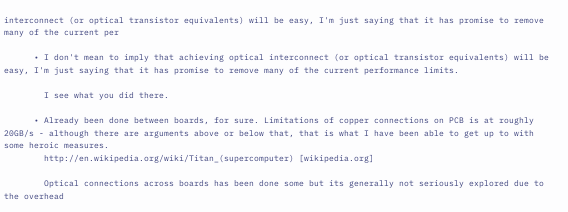interconnect (or optical transistor equivalents) will be easy, I'm just saying that it has promise to remove many of the current per

      • I don't mean to imply that achieving optical interconnect (or optical transistor equivalents) will be easy, I'm just saying that it has promise to remove many of the current performance limits.

        I see what you did there.

      • Already been done between boards, for sure. Limitations of copper connections on PCB is at roughly 20GB/s - although there are arguments above or below that, that is what I have been able to get up to with some heroic measures.
        http://en.wikipedia.org/wiki/Titan_(supercomputer) [wikipedia.org]

        Optical connections across boards has been done some but its generally not seriously explored due to the overhead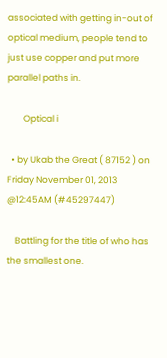associated with getting in-out of optical medium, people tend to just use copper and put more parallel paths in.

        Optical i

  • by Ukab the Great ( 87152 ) on Friday November 01, 2013 @12:45AM (#45297447)

    Battling for the title of who has the smallest one.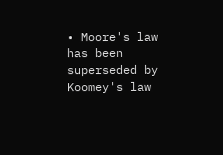• Moore's law has been superseded by Koomey's law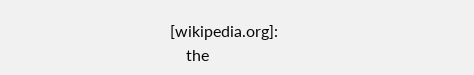[wikipedia.org]:
    the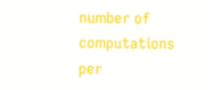number of computations per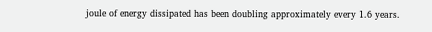joule of energy dissipated has been doubling approximately every 1.6 years.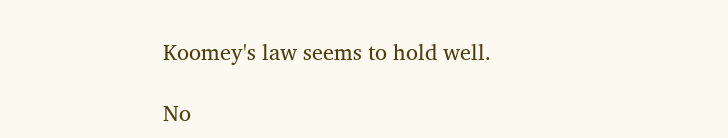Koomey's law seems to hold well.

No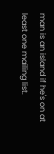man is an island if he's on at least one mailing list.